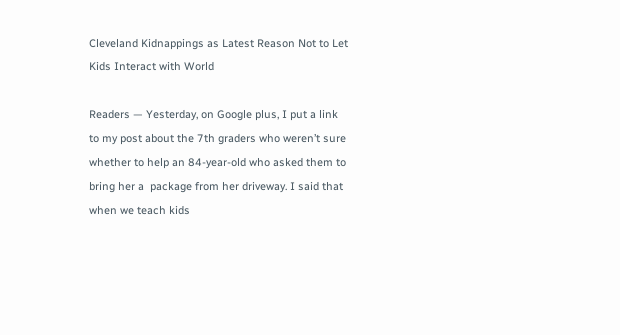Cleveland Kidnappings as Latest Reason Not to Let Kids Interact with World

Readers — Yesterday, on Google plus, I put a link to my post about the 7th graders who weren’t sure whether to help an 84-year-old who asked them to bring her a  package from her driveway. I said that when we teach kids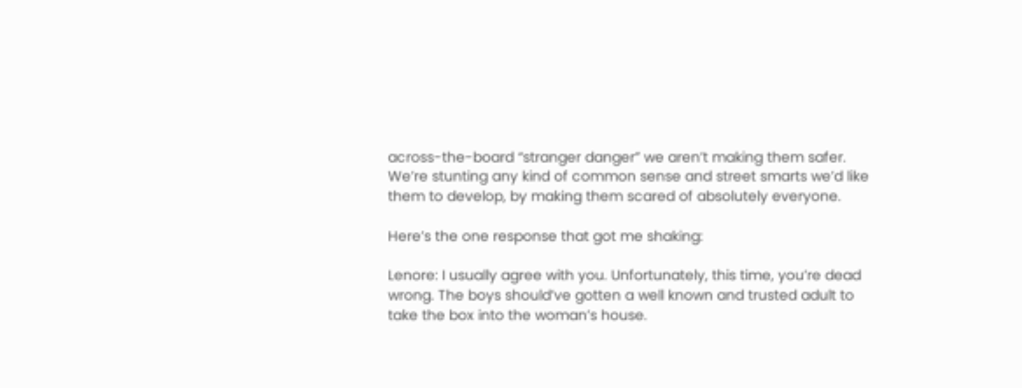across-the-board “stranger danger” we aren’t making them safer. We’re stunting any kind of common sense and street smarts we’d like them to develop, by making them scared of absolutely everyone.

Here’s the one response that got me shaking:

Lenore: I usually agree with you. Unfortunately, this time, you’re dead wrong. The boys should’ve gotten a well known and trusted adult to take the box into the woman’s house.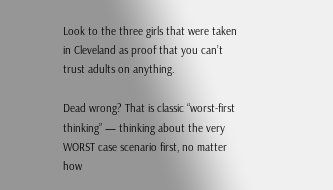Look to the three girls that were taken in Cleveland as proof that you can’t trust adults on anything.

Dead wrong? That is classic “worst-first thinking” — thinking about the very WORST case scenario first, no matter how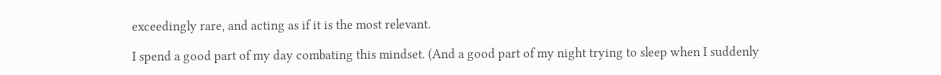exceedingly rare, and acting as if it is the most relevant.

I spend a good part of my day combating this mindset. (And a good part of my night trying to sleep when I suddenly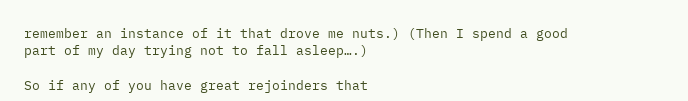remember an instance of it that drove me nuts.) (Then I spend a good part of my day trying not to fall asleep….)

So if any of you have great rejoinders that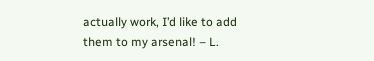actually work, I’d like to add them to my arsenal! – L.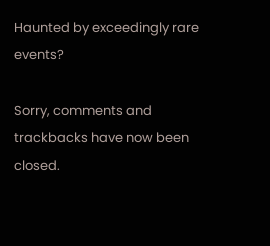Haunted by exceedingly rare events?

Sorry, comments and trackbacks have now been closed.